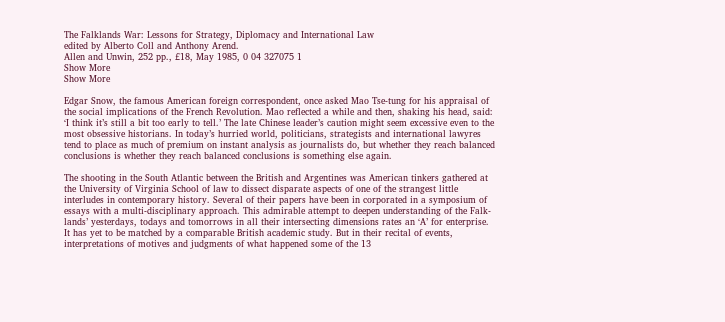The Falklands War: Lessons for Strategy, Diplomacy and International Law
edited by Alberto Coll and Anthony Arend.
Allen and Unwin, 252 pp., £18, May 1985, 0 04 327075 1
Show More
Show More

Edgar Snow, the famous American foreign correspondent, once asked Mao Tse-tung for his appraisal of the social implications of the French Revolution. Mao reflected a while and then, shaking his head, said: ‘I think it’s still a bit too early to tell.’ The late Chinese leader’s caution might seem excessive even to the most obsessive historians. In today’s hurried world, politicians, strategists and international lawyres tend to place as much of premium on instant analysis as journalists do, but whether they reach balanced conclusions is whether they reach balanced conclusions is something else again.

The shooting in the South Atlantic between the British and Argentines was American tinkers gathered at the University of Virginia School of law to dissect disparate aspects of one of the strangest little interludes in contemporary history. Several of their papers have been in corporated in a symposium of essays with a multi-disciplinary approach. This admirable attempt to deepen understanding of the Falk-lands’ yesterdays, todays and tomorrows in all their intersecting dimensions rates an ‘A’ for enterprise. It has yet to be matched by a comparable British academic study. But in their recital of events, interpretations of motives and judgments of what happened some of the 13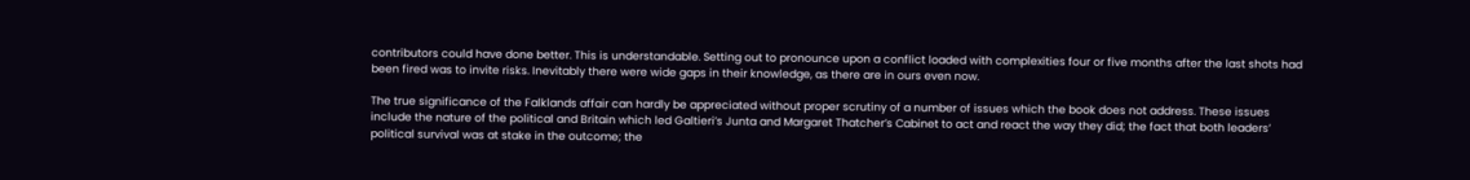contributors could have done better. This is understandable. Setting out to pronounce upon a conflict loaded with complexities four or five months after the last shots had been fired was to invite risks. Inevitably there were wide gaps in their knowledge, as there are in ours even now.

The true significance of the Falklands affair can hardly be appreciated without proper scrutiny of a number of issues which the book does not address. These issues include the nature of the political and Britain which led Galtieri’s Junta and Margaret Thatcher’s Cabinet to act and react the way they did; the fact that both leaders’ political survival was at stake in the outcome; the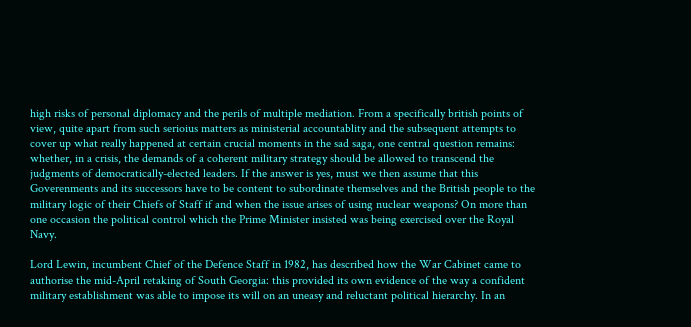high risks of personal diplomacy and the perils of multiple mediation. From a specifically british points of view, quite apart from such serioius matters as ministerial accountablity and the subsequent attempts to cover up what really happened at certain crucial moments in the sad saga, one central question remains: whether, in a crisis, the demands of a coherent military strategy should be allowed to transcend the judgments of democratically-elected leaders. If the answer is yes, must we then assume that this Goverenments and its successors have to be content to subordinate themselves and the British people to the military logic of their Chiefs of Staff if and when the issue arises of using nuclear weapons? On more than one occasion the political control which the Prime Minister insisted was being exercised over the Royal Navy.

Lord Lewin, incumbent Chief of the Defence Staff in 1982, has described how the War Cabinet came to authorise the mid-April retaking of South Georgia: this provided its own evidence of the way a confident military establishment was able to impose its will on an uneasy and reluctant political hierarchy. In an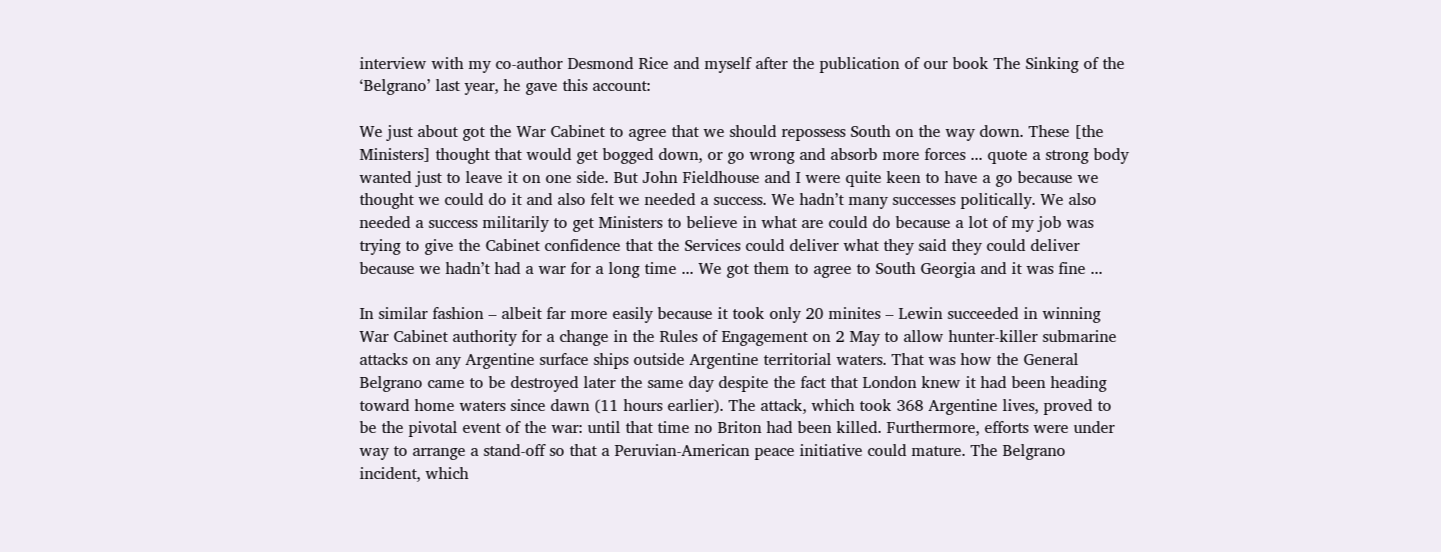interview with my co-author Desmond Rice and myself after the publication of our book The Sinking of the ‘Belgrano’ last year, he gave this account:

We just about got the War Cabinet to agree that we should repossess South on the way down. These [the Ministers] thought that would get bogged down, or go wrong and absorb more forces ... quote a strong body wanted just to leave it on one side. But John Fieldhouse and I were quite keen to have a go because we thought we could do it and also felt we needed a success. We hadn’t many successes politically. We also needed a success militarily to get Ministers to believe in what are could do because a lot of my job was trying to give the Cabinet confidence that the Services could deliver what they said they could deliver because we hadn’t had a war for a long time ... We got them to agree to South Georgia and it was fine ...

In similar fashion – albeit far more easily because it took only 20 minites – Lewin succeeded in winning War Cabinet authority for a change in the Rules of Engagement on 2 May to allow hunter-killer submarine attacks on any Argentine surface ships outside Argentine territorial waters. That was how the General Belgrano came to be destroyed later the same day despite the fact that London knew it had been heading toward home waters since dawn (11 hours earlier). The attack, which took 368 Argentine lives, proved to be the pivotal event of the war: until that time no Briton had been killed. Furthermore, efforts were under way to arrange a stand-off so that a Peruvian-American peace initiative could mature. The Belgrano incident, which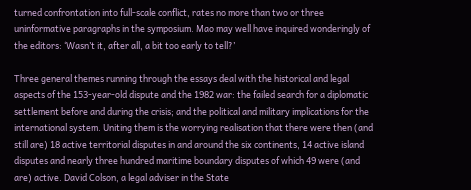turned confrontation into full-scale conflict, rates no more than two or three uninformative paragraphs in the symposium. Mao may well have inquired wonderingly of the editors: ‘Wasn’t it, after all, a bit too early to tell?’

Three general themes running through the essays deal with the historical and legal aspects of the 153-year-old dispute and the 1982 war: the failed search for a diplomatic settlement before and during the crisis; and the political and military implications for the international system. Uniting them is the worrying realisation that there were then (and still are) 18 active territorial disputes in and around the six continents, 14 active island disputes and nearly three hundred maritime boundary disputes of which 49 were (and are) active. David Colson, a legal adviser in the State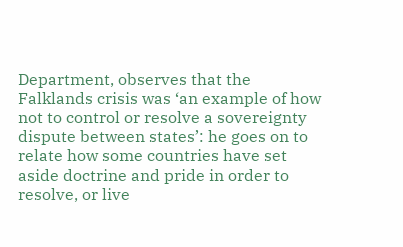Department, observes that the Falklands crisis was ‘an example of how not to control or resolve a sovereignty dispute between states’: he goes on to relate how some countries have set aside doctrine and pride in order to resolve, or live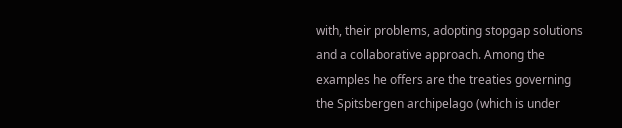with, their problems, adopting stopgap solutions and a collaborative approach. Among the examples he offers are the treaties governing the Spitsbergen archipelago (which is under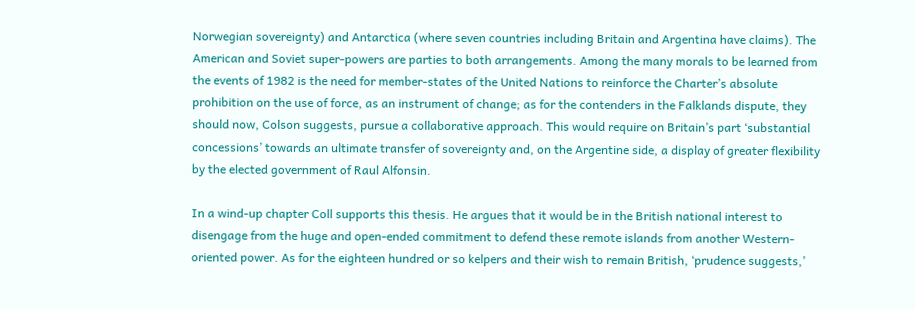Norwegian sovereignty) and Antarctica (where seven countries including Britain and Argentina have claims). The American and Soviet super-powers are parties to both arrangements. Among the many morals to be learned from the events of 1982 is the need for member-states of the United Nations to reinforce the Charter’s absolute prohibition on the use of force, as an instrument of change; as for the contenders in the Falklands dispute, they should now, Colson suggests, pursue a collaborative approach. This would require on Britain’s part ‘substantial concessions’ towards an ultimate transfer of sovereignty and, on the Argentine side, a display of greater flexibility by the elected government of Raul Alfonsin.

In a wind-up chapter Coll supports this thesis. He argues that it would be in the British national interest to disengage from the huge and open-ended commitment to defend these remote islands from another Western-oriented power. As for the eighteen hundred or so kelpers and their wish to remain British, ‘prudence suggests,’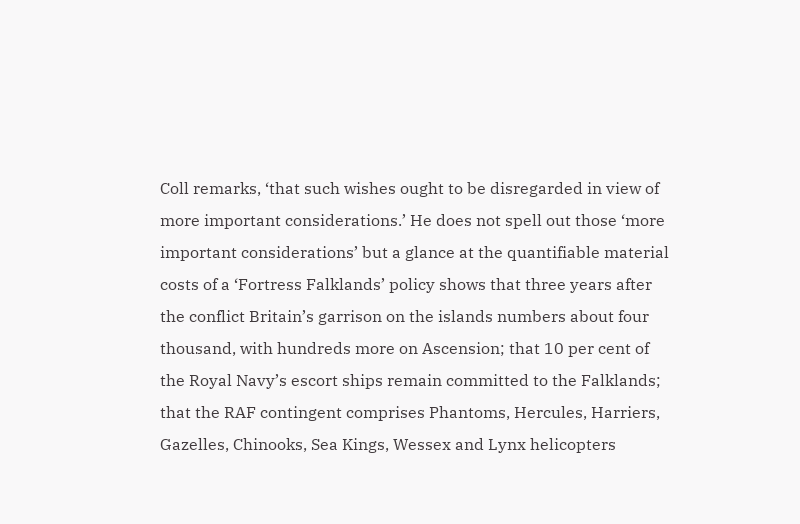Coll remarks, ‘that such wishes ought to be disregarded in view of more important considerations.’ He does not spell out those ‘more important considerations’ but a glance at the quantifiable material costs of a ‘Fortress Falklands’ policy shows that three years after the conflict Britain’s garrison on the islands numbers about four thousand, with hundreds more on Ascension; that 10 per cent of the Royal Navy’s escort ships remain committed to the Falklands; that the RAF contingent comprises Phantoms, Hercules, Harriers, Gazelles, Chinooks, Sea Kings, Wessex and Lynx helicopters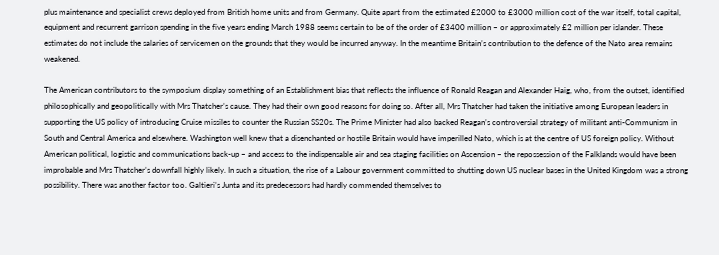plus maintenance and specialist crews deployed from British home units and from Germany. Quite apart from the estimated £2000 to £3000 million cost of the war itself, total capital, equipment and recurrent garrison spending in the five years ending March 1988 seems certain to be of the order of £3400 million – or approximately £2 million per islander. These estimates do not include the salaries of servicemen on the grounds that they would be incurred anyway. In the meantime Britain’s contribution to the defence of the Nato area remains weakened.

The American contributors to the symposium display something of an Establishment bias that reflects the influence of Ronald Reagan and Alexander Haig, who, from the outset, identified philosophically and geopolitically with Mrs Thatcher’s cause. They had their own good reasons for doing so. After all, Mrs Thatcher had taken the initiative among European leaders in supporting the US policy of introducing Cruise missiles to counter the Russian SS20s. The Prime Minister had also backed Reagan’s controversial strategy of militant anti-Communism in South and Central America and elsewhere. Washington well knew that a disenchanted or hostile Britain would have imperilled Nato, which is at the centre of US foreign policy. Without American political, logistic and communications back-up – and access to the indispensable air and sea staging facilities on Ascension – the repossession of the Falklands would have been improbable and Mrs Thatcher’s downfall highly likely. In such a situation, the rise of a Labour government committed to shutting down US nuclear bases in the United Kingdom was a strong possibility. There was another factor too. Galtieri’s Junta and its predecessors had hardly commended themselves to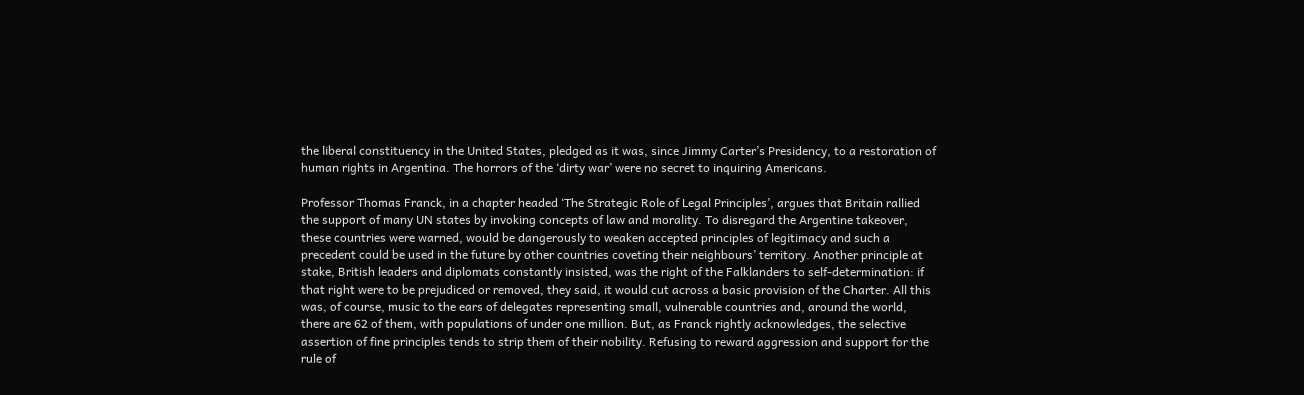the liberal constituency in the United States, pledged as it was, since Jimmy Carter’s Presidency, to a restoration of human rights in Argentina. The horrors of the ‘dirty war’ were no secret to inquiring Americans.

Professor Thomas Franck, in a chapter headed ‘The Strategic Role of Legal Principles’, argues that Britain rallied the support of many UN states by invoking concepts of law and morality. To disregard the Argentine takeover, these countries were warned, would be dangerously to weaken accepted principles of legitimacy and such a precedent could be used in the future by other countries coveting their neighbours’ territory. Another principle at stake, British leaders and diplomats constantly insisted, was the right of the Falklanders to self-determination: if that right were to be prejudiced or removed, they said, it would cut across a basic provision of the Charter. All this was, of course, music to the ears of delegates representing small, vulnerable countries and, around the world, there are 62 of them, with populations of under one million. But, as Franck rightly acknowledges, the selective assertion of fine principles tends to strip them of their nobility. Refusing to reward aggression and support for the rule of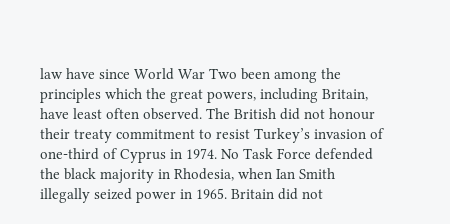law have since World War Two been among the principles which the great powers, including Britain, have least often observed. The British did not honour their treaty commitment to resist Turkey’s invasion of one-third of Cyprus in 1974. No Task Force defended the black majority in Rhodesia, when Ian Smith illegally seized power in 1965. Britain did not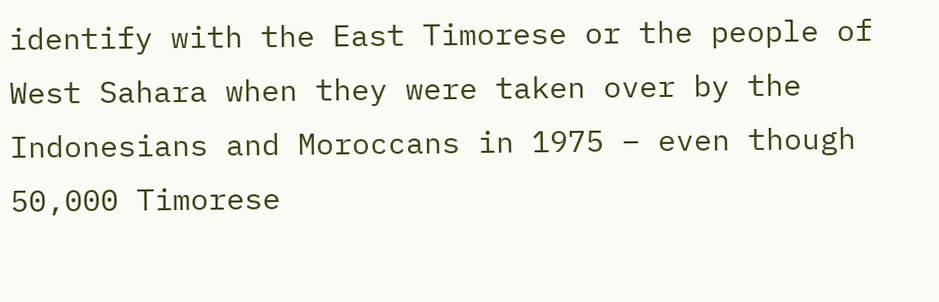identify with the East Timorese or the people of West Sahara when they were taken over by the Indonesians and Moroccans in 1975 – even though 50,000 Timorese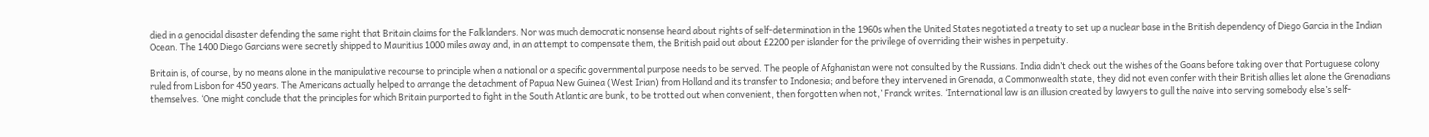died in a genocidal disaster defending the same right that Britain claims for the Falklanders. Nor was much democratic nonsense heard about rights of self-determination in the 1960s when the United States negotiated a treaty to set up a nuclear base in the British dependency of Diego Garcia in the Indian Ocean. The 1400 Diego Garcians were secretly shipped to Mauritius 1000 miles away and, in an attempt to compensate them, the British paid out about £2200 per islander for the privilege of overriding their wishes in perpetuity.

Britain is, of course, by no means alone in the manipulative recourse to principle when a national or a specific governmental purpose needs to be served. The people of Afghanistan were not consulted by the Russians. India didn’t check out the wishes of the Goans before taking over that Portuguese colony ruled from Lisbon for 450 years. The Americans actually helped to arrange the detachment of Papua New Guinea (West Irian) from Holland and its transfer to Indonesia; and before they intervened in Grenada, a Commonwealth state, they did not even confer with their British allies let alone the Grenadians themselves. ‘One might conclude that the principles for which Britain purported to fight in the South Atlantic are bunk, to be trotted out when convenient, then forgotten when not,’ Franck writes. ‘International law is an illusion created by lawyers to gull the naive into serving somebody else’s self-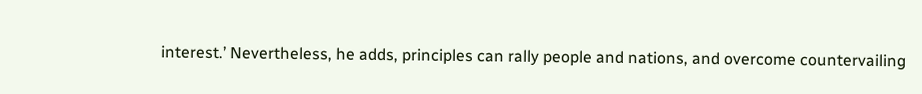interest.’ Nevertheless, he adds, principles can rally people and nations, and overcome countervailing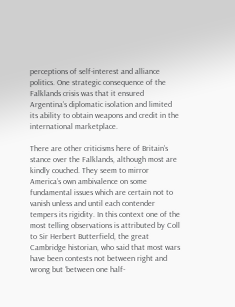perceptions of self-interest and alliance politics. One strategic consequence of the Falklands crisis was that it ensured Argentina’s diplomatic isolation and limited its ability to obtain weapons and credit in the international marketplace.

There are other criticisms here of Britain’s stance over the Falklands, although most are kindly couched. They seem to mirror America’s own ambivalence on some fundamental issues which are certain not to vanish unless and until each contender tempers its rigidity. In this context one of the most telling observations is attributed by Coll to Sir Herbert Butterfield, the great Cambridge historian, who said that most wars have been contests not between right and wrong but ‘between one half-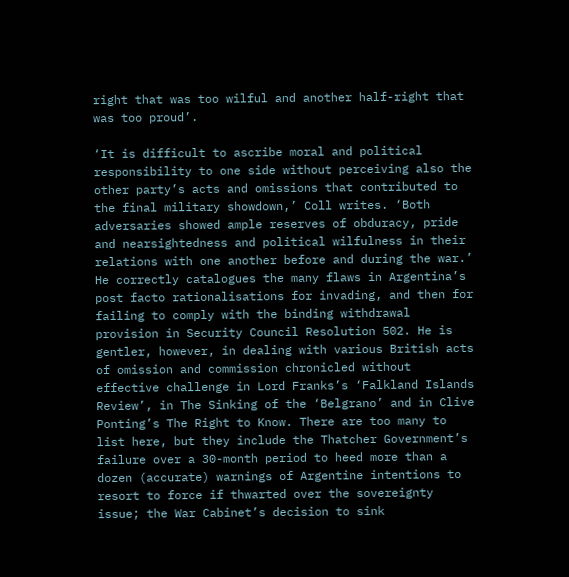right that was too wilful and another half-right that was too proud’.

‘It is difficult to ascribe moral and political responsibility to one side without perceiving also the other party’s acts and omissions that contributed to the final military showdown,’ Coll writes. ‘Both adversaries showed ample reserves of obduracy, pride and nearsightedness and political wilfulness in their relations with one another before and during the war.’ He correctly catalogues the many flaws in Argentina’s post facto rationalisations for invading, and then for failing to comply with the binding withdrawal provision in Security Council Resolution 502. He is gentler, however, in dealing with various British acts of omission and commission chronicled without effective challenge in Lord Franks’s ‘Falkland Islands Review’, in The Sinking of the ‘Belgrano’ and in Clive Ponting’s The Right to Know. There are too many to list here, but they include the Thatcher Government’s failure over a 30-month period to heed more than a dozen (accurate) warnings of Argentine intentions to resort to force if thwarted over the sovereignty issue; the War Cabinet’s decision to sink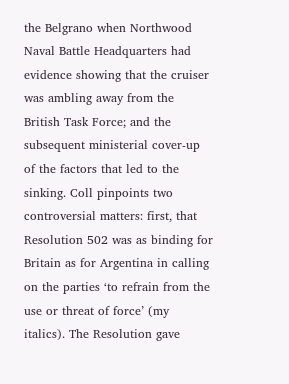the Belgrano when Northwood Naval Battle Headquarters had evidence showing that the cruiser was ambling away from the British Task Force; and the subsequent ministerial cover-up of the factors that led to the sinking. Coll pinpoints two controversial matters: first, that Resolution 502 was as binding for Britain as for Argentina in calling on the parties ‘to refrain from the use or threat of force’ (my italics). The Resolution gave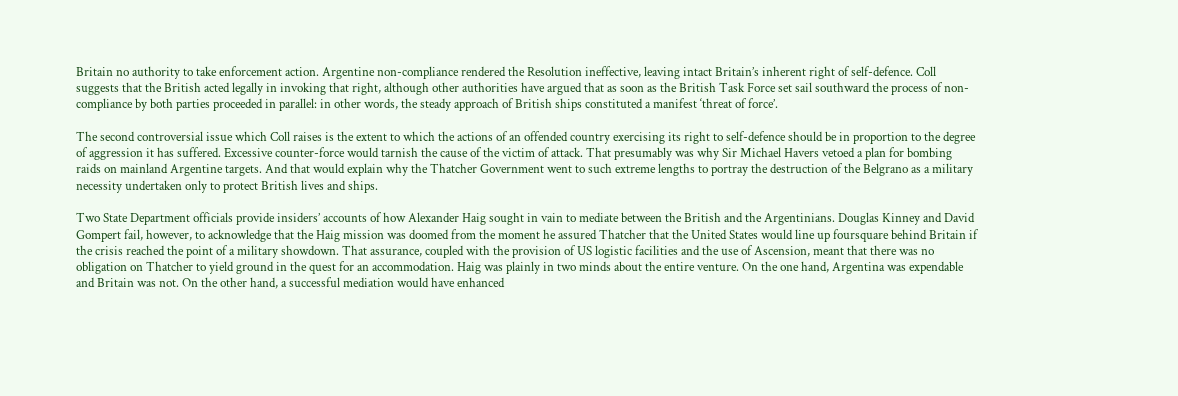Britain no authority to take enforcement action. Argentine non-compliance rendered the Resolution ineffective, leaving intact Britain’s inherent right of self-defence. Coll suggests that the British acted legally in invoking that right, although other authorities have argued that as soon as the British Task Force set sail southward the process of non-compliance by both parties proceeded in parallel: in other words, the steady approach of British ships constituted a manifest ‘threat of force’.

The second controversial issue which Coll raises is the extent to which the actions of an offended country exercising its right to self-defence should be in proportion to the degree of aggression it has suffered. Excessive counter-force would tarnish the cause of the victim of attack. That presumably was why Sir Michael Havers vetoed a plan for bombing raids on mainland Argentine targets. And that would explain why the Thatcher Government went to such extreme lengths to portray the destruction of the Belgrano as a military necessity undertaken only to protect British lives and ships.

Two State Department officials provide insiders’ accounts of how Alexander Haig sought in vain to mediate between the British and the Argentinians. Douglas Kinney and David Gompert fail, however, to acknowledge that the Haig mission was doomed from the moment he assured Thatcher that the United States would line up foursquare behind Britain if the crisis reached the point of a military showdown. That assurance, coupled with the provision of US logistic facilities and the use of Ascension, meant that there was no obligation on Thatcher to yield ground in the quest for an accommodation. Haig was plainly in two minds about the entire venture. On the one hand, Argentina was expendable and Britain was not. On the other hand, a successful mediation would have enhanced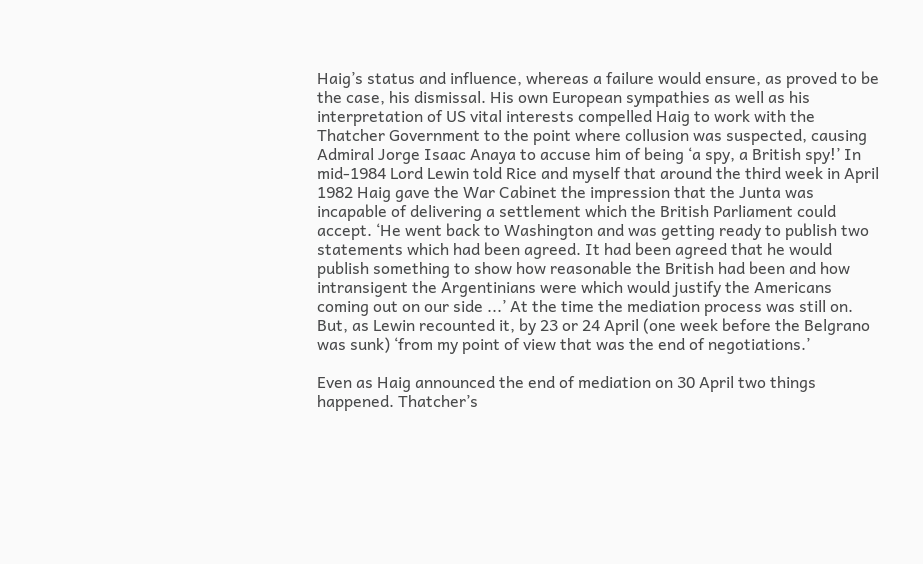Haig’s status and influence, whereas a failure would ensure, as proved to be the case, his dismissal. His own European sympathies as well as his interpretation of US vital interests compelled Haig to work with the Thatcher Government to the point where collusion was suspected, causing Admiral Jorge Isaac Anaya to accuse him of being ‘a spy, a British spy!’ In mid-1984 Lord Lewin told Rice and myself that around the third week in April 1982 Haig gave the War Cabinet the impression that the Junta was incapable of delivering a settlement which the British Parliament could accept. ‘He went back to Washington and was getting ready to publish two statements which had been agreed. It had been agreed that he would publish something to show how reasonable the British had been and how intransigent the Argentinians were which would justify the Americans coming out on our side ...’ At the time the mediation process was still on. But, as Lewin recounted it, by 23 or 24 April (one week before the Belgrano was sunk) ‘from my point of view that was the end of negotiations.’

Even as Haig announced the end of mediation on 30 April two things happened. Thatcher’s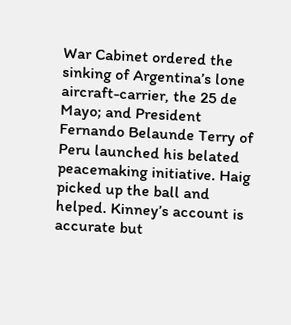War Cabinet ordered the sinking of Argentina’s lone aircraft-carrier, the 25 de Mayo; and President Fernando Belaunde Terry of Peru launched his belated peacemaking initiative. Haig picked up the ball and helped. Kinney’s account is accurate but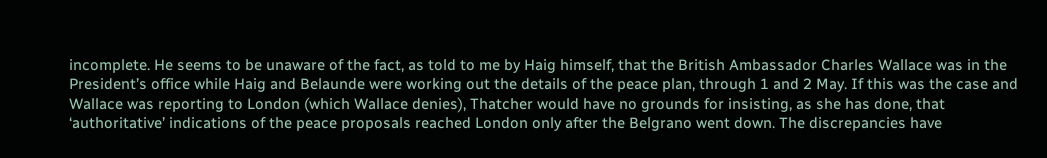incomplete. He seems to be unaware of the fact, as told to me by Haig himself, that the British Ambassador Charles Wallace was in the President’s office while Haig and Belaunde were working out the details of the peace plan, through 1 and 2 May. If this was the case and Wallace was reporting to London (which Wallace denies), Thatcher would have no grounds for insisting, as she has done, that ‘authoritative’ indications of the peace proposals reached London only after the Belgrano went down. The discrepancies have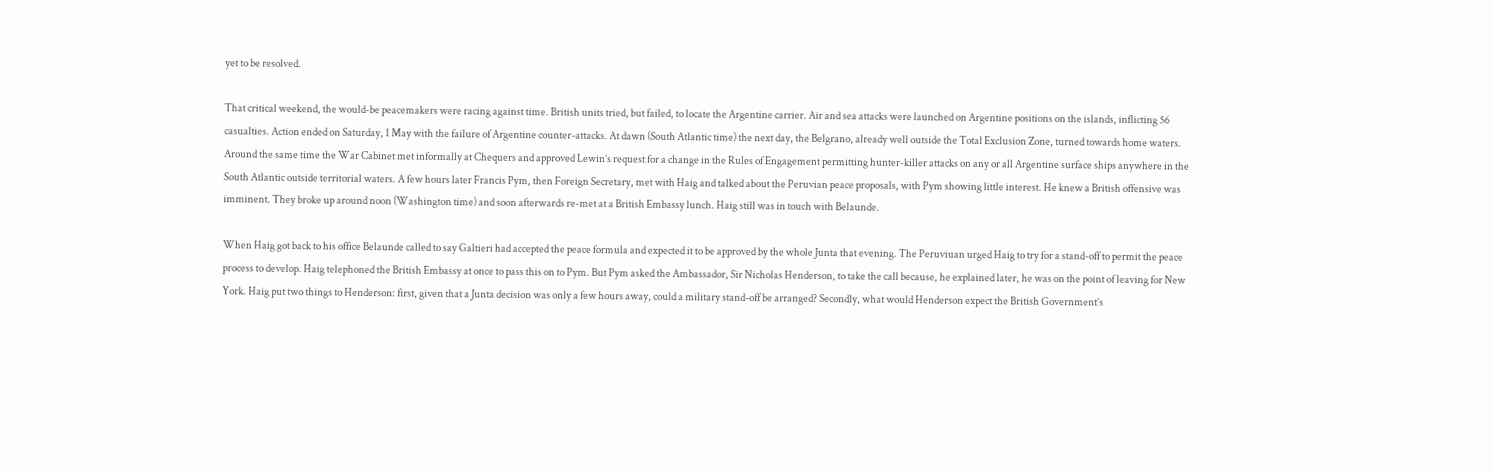yet to be resolved.

That critical weekend, the would-be peacemakers were racing against time. British units tried, but failed, to locate the Argentine carrier. Air and sea attacks were launched on Argentine positions on the islands, inflicting 56 casualties. Action ended on Saturday, 1 May with the failure of Argentine counter-attacks. At dawn (South Atlantic time) the next day, the Belgrano, already well outside the Total Exclusion Zone, turned towards home waters. Around the same time the War Cabinet met informally at Chequers and approved Lewin’s request for a change in the Rules of Engagement permitting hunter-killer attacks on any or all Argentine surface ships anywhere in the South Atlantic outside territorial waters. A few hours later Francis Pym, then Foreign Secretary, met with Haig and talked about the Peruvian peace proposals, with Pym showing little interest. He knew a British offensive was imminent. They broke up around noon (Washington time) and soon afterwards re-met at a British Embassy lunch. Haig still was in touch with Belaunde.

When Haig got back to his office Belaunde called to say Galtieri had accepted the peace formula and expected it to be approved by the whole Junta that evening. The Peruviuan urged Haig to try for a stand-off to permit the peace process to develop. Haig telephoned the British Embassy at once to pass this on to Pym. But Pym asked the Ambassador, Sir Nicholas Henderson, to take the call because, he explained later, he was on the point of leaving for New York. Haig put two things to Henderson: first, given that a Junta decision was only a few hours away, could a military stand-off be arranged? Secondly, what would Henderson expect the British Government’s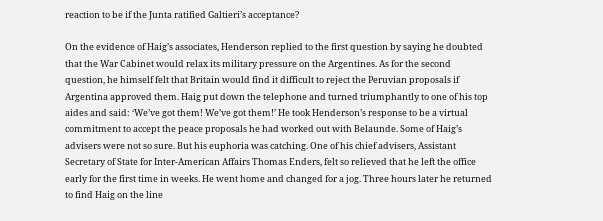reaction to be if the Junta ratified Galtieri’s acceptance?

On the evidence of Haig’s associates, Henderson replied to the first question by saying he doubted that the War Cabinet would relax its military pressure on the Argentines. As for the second question, he himself felt that Britain would find it difficult to reject the Peruvian proposals if Argentina approved them. Haig put down the telephone and turned triumphantly to one of his top aides and said: ‘We’ve got them! We’ve got them!’ He took Henderson’s response to be a virtual commitment to accept the peace proposals he had worked out with Belaunde. Some of Haig’s advisers were not so sure. But his euphoria was catching. One of his chief advisers, Assistant Secretary of State for Inter-American Affairs Thomas Enders, felt so relieved that he left the office early for the first time in weeks. He went home and changed for a jog. Three hours later he returned to find Haig on the line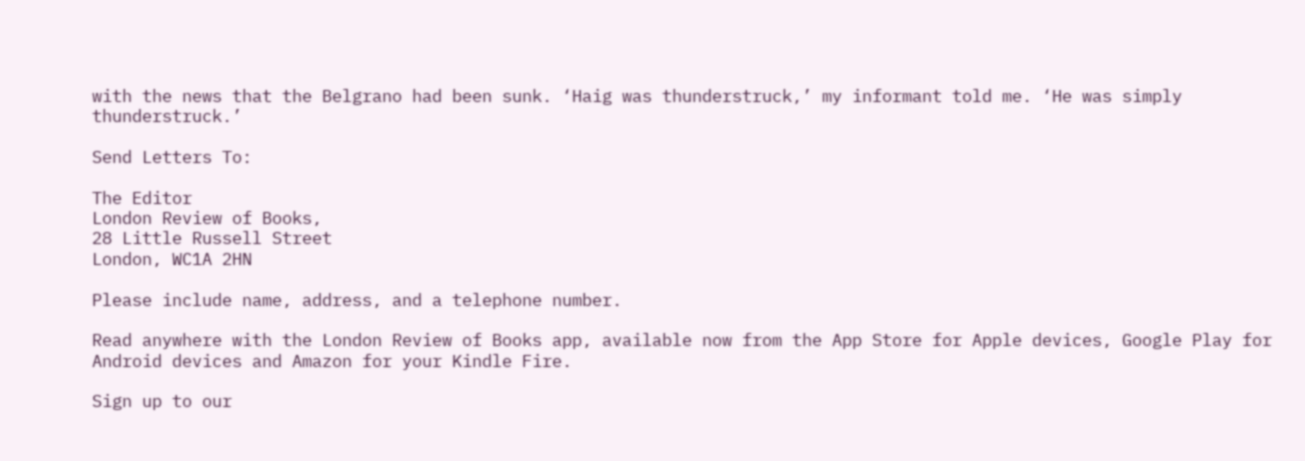with the news that the Belgrano had been sunk. ‘Haig was thunderstruck,’ my informant told me. ‘He was simply thunderstruck.’

Send Letters To:

The Editor
London Review of Books,
28 Little Russell Street
London, WC1A 2HN

Please include name, address, and a telephone number.

Read anywhere with the London Review of Books app, available now from the App Store for Apple devices, Google Play for Android devices and Amazon for your Kindle Fire.

Sign up to our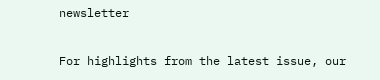newsletter

For highlights from the latest issue, our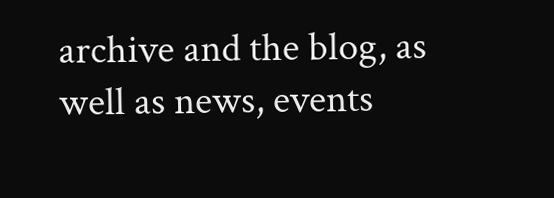archive and the blog, as well as news, events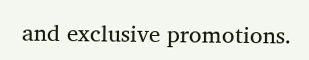and exclusive promotions.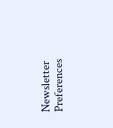Newsletter Preferences